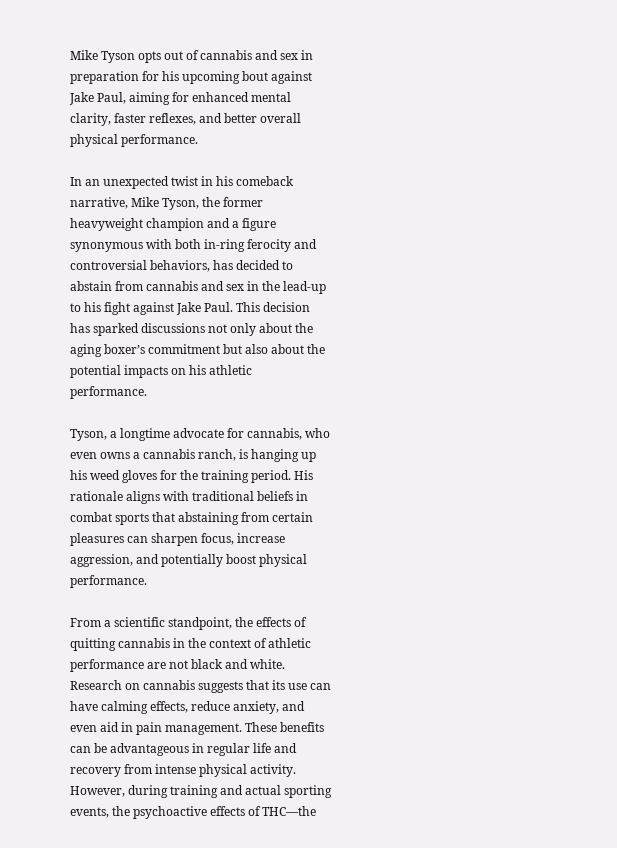Mike Tyson opts out of cannabis and sex in preparation for his upcoming bout against Jake Paul, aiming for enhanced mental clarity, faster reflexes, and better overall physical performance.

In an unexpected twist in his comeback narrative, Mike Tyson, the former heavyweight champion and a figure synonymous with both in-ring ferocity and controversial behaviors, has decided to abstain from cannabis and sex in the lead-up to his fight against Jake Paul. This decision has sparked discussions not only about the aging boxer’s commitment but also about the potential impacts on his athletic performance.

Tyson, a longtime advocate for cannabis, who even owns a cannabis ranch, is hanging up his weed gloves for the training period. His rationale aligns with traditional beliefs in combat sports that abstaining from certain pleasures can sharpen focus, increase aggression, and potentially boost physical performance.

From a scientific standpoint, the effects of quitting cannabis in the context of athletic performance are not black and white. Research on cannabis suggests that its use can have calming effects, reduce anxiety, and even aid in pain management. These benefits can be advantageous in regular life and recovery from intense physical activity. However, during training and actual sporting events, the psychoactive effects of THC—the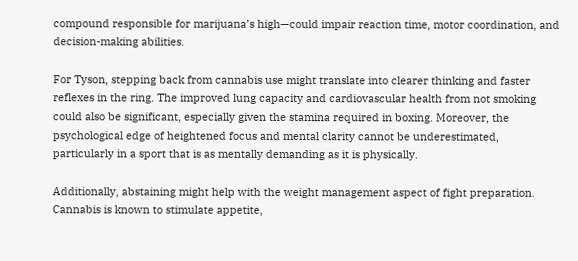compound responsible for marijuana’s high—could impair reaction time, motor coordination, and decision-making abilities.

For Tyson, stepping back from cannabis use might translate into clearer thinking and faster reflexes in the ring. The improved lung capacity and cardiovascular health from not smoking could also be significant, especially given the stamina required in boxing. Moreover, the psychological edge of heightened focus and mental clarity cannot be underestimated, particularly in a sport that is as mentally demanding as it is physically.

Additionally, abstaining might help with the weight management aspect of fight preparation. Cannabis is known to stimulate appetite,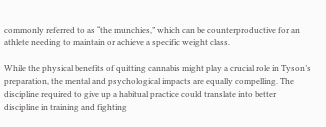commonly referred to as “the munchies,” which can be counterproductive for an athlete needing to maintain or achieve a specific weight class.

While the physical benefits of quitting cannabis might play a crucial role in Tyson’s preparation, the mental and psychological impacts are equally compelling. The discipline required to give up a habitual practice could translate into better discipline in training and fighting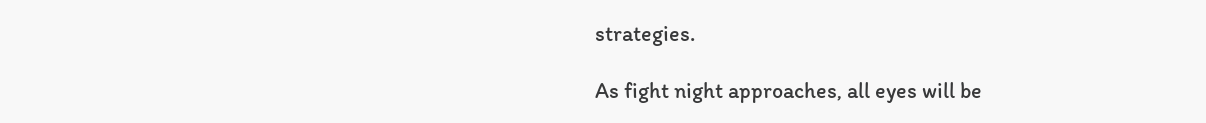strategies.

As fight night approaches, all eyes will be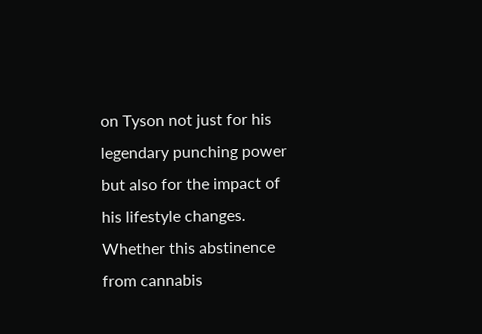on Tyson not just for his legendary punching power but also for the impact of his lifestyle changes. Whether this abstinence from cannabis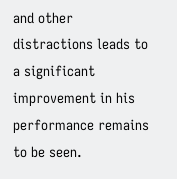and other distractions leads to a significant improvement in his performance remains to be seen.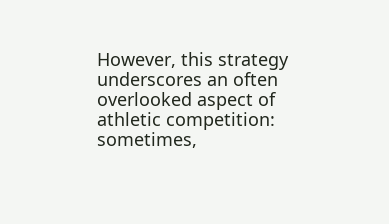However, this strategy underscores an often overlooked aspect of athletic competition: sometimes,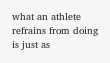what an athlete refrains from doing is just as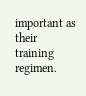important as their training regimen.